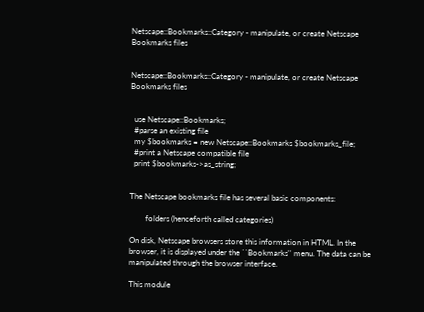Netscape::Bookmarks::Category - manipulate, or create Netscape Bookmarks files


Netscape::Bookmarks::Category - manipulate, or create Netscape Bookmarks files


  use Netscape::Bookmarks;
  #parse an existing file
  my $bookmarks = new Netscape::Bookmarks $bookmarks_file;
  #print a Netscape compatible file
  print $bookmarks->as_string;


The Netscape bookmarks file has several basic components:

        folders (henceforth called categories)

On disk, Netscape browsers store this information in HTML. In the browser, it is displayed under the ``Bookmarks'' menu. The data can be manipulated through the browser interface.

This module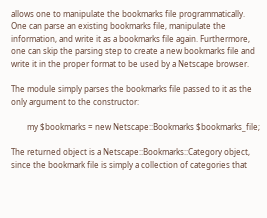allows one to manipulate the bookmarks file programmatically. One can parse an existing bookmarks file, manipulate the information, and write it as a bookmarks file again. Furthermore, one can skip the parsing step to create a new bookmarks file and write it in the proper format to be used by a Netscape browser.

The module simply parses the bookmarks file passed to it as the only argument to the constructor:

        my $bookmarks = new Netscape::Bookmarks $bookmarks_file;

The returned object is a Netscape::Bookmarks::Category object, since the bookmark file is simply a collection of categories that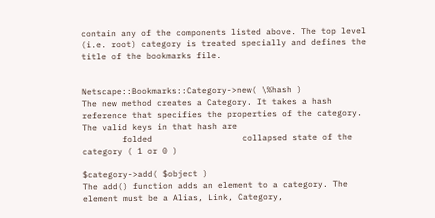contain any of the components listed above. The top level (i.e. root) category is treated specially and defines the title of the bookmarks file.


Netscape::Bookmarks::Category->new( \%hash )
The new method creates a Category. It takes a hash reference that specifies the properties of the category. The valid keys in that hash are
        folded                  collapsed state of the category ( 1 or 0 )

$category->add( $object )
The add() function adds an element to a category. The element must be a Alias, Link, Category,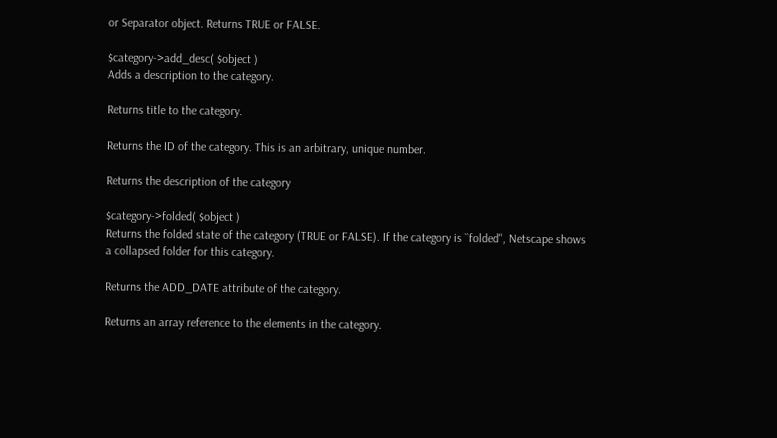or Separator object. Returns TRUE or FALSE.

$category->add_desc( $object )
Adds a description to the category.

Returns title to the category.

Returns the ID of the category. This is an arbitrary, unique number.

Returns the description of the category

$category->folded( $object )
Returns the folded state of the category (TRUE or FALSE). If the category is ``folded'', Netscape shows a collapsed folder for this category.

Returns the ADD_DATE attribute of the category.

Returns an array reference to the elements in the category.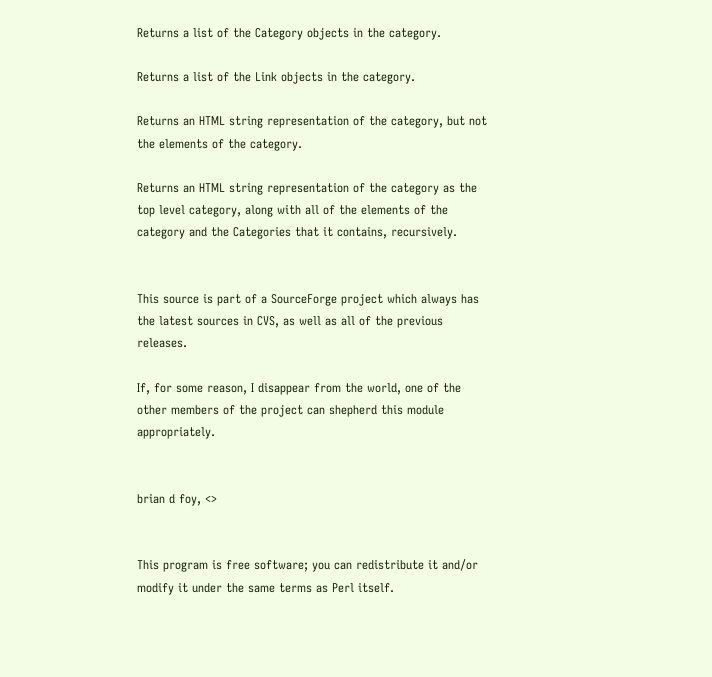Returns a list of the Category objects in the category.

Returns a list of the Link objects in the category.

Returns an HTML string representation of the category, but not the elements of the category.

Returns an HTML string representation of the category as the top level category, along with all of the elements of the category and the Categories that it contains, recursively.


This source is part of a SourceForge project which always has the latest sources in CVS, as well as all of the previous releases.

If, for some reason, I disappear from the world, one of the other members of the project can shepherd this module appropriately.


brian d foy, <>


This program is free software; you can redistribute it and/or modify it under the same terms as Perl itself.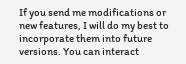If you send me modifications or new features, I will do my best to incorporate them into future versions. You can interact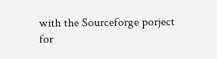with the Sourceforge porject for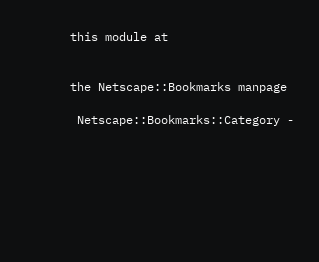this module at


the Netscape::Bookmarks manpage

 Netscape::Bookmarks::Category -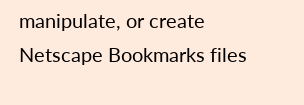manipulate, or create Netscape Bookmarks files